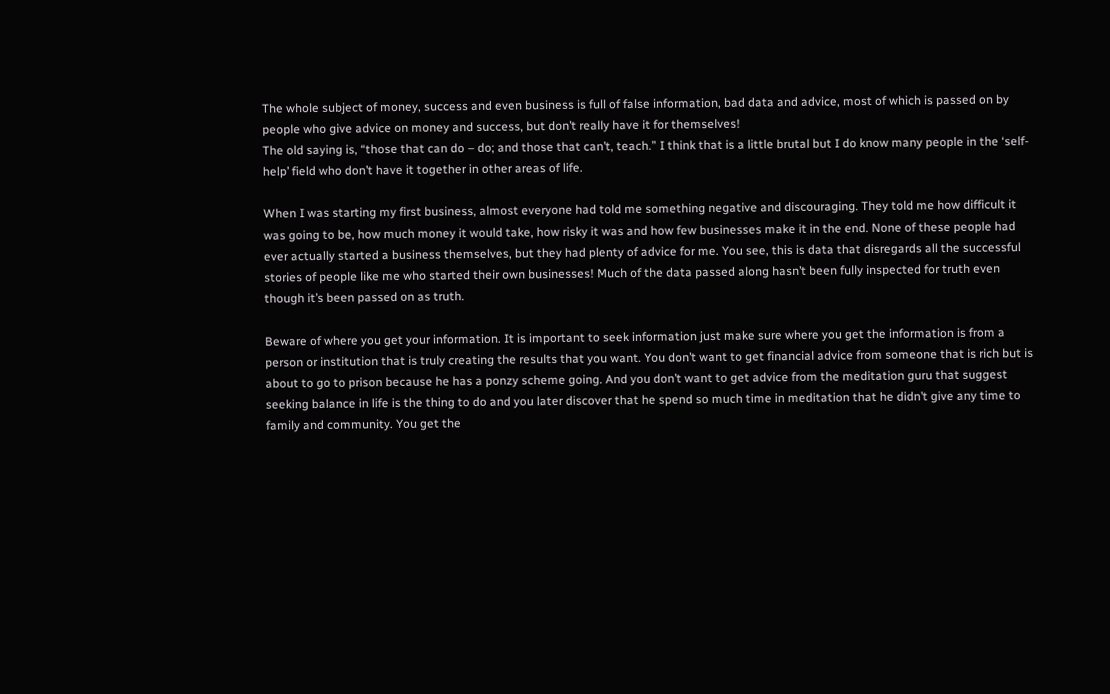The whole subject of money, success and even business is full of false information, bad data and advice, most of which is passed on by people who give advice on money and success, but don’t really have it for themselves!
The old saying is, “those that can do – do; and those that can’t, teach.” I think that is a little brutal but I do know many people in the ‘self-help’ field who don’t have it together in other areas of life.

When I was starting my first business, almost everyone had told me something negative and discouraging. They told me how difficult it was going to be, how much money it would take, how risky it was and how few businesses make it in the end. None of these people had ever actually started a business themselves, but they had plenty of advice for me. You see, this is data that disregards all the successful stories of people like me who started their own businesses! Much of the data passed along hasn’t been fully inspected for truth even though it’s been passed on as truth.

Beware of where you get your information. It is important to seek information just make sure where you get the information is from a person or institution that is truly creating the results that you want. You don’t want to get financial advice from someone that is rich but is about to go to prison because he has a ponzy scheme going. And you don’t want to get advice from the meditation guru that suggest seeking balance in life is the thing to do and you later discover that he spend so much time in meditation that he didn’t give any time to family and community. You get the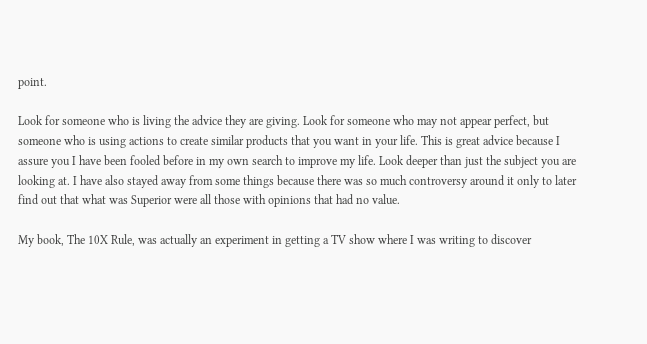point.

Look for someone who is living the advice they are giving. Look for someone who may not appear perfect, but someone who is using actions to create similar products that you want in your life. This is great advice because I assure you I have been fooled before in my own search to improve my life. Look deeper than just the subject you are looking at. I have also stayed away from some things because there was so much controversy around it only to later find out that what was Superior were all those with opinions that had no value.

My book, The 10X Rule, was actually an experiment in getting a TV show where I was writing to discover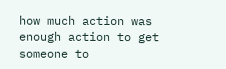how much action was enough action to get someone to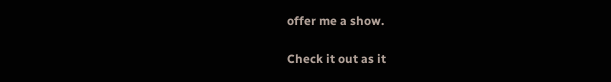offer me a show.

Check it out as it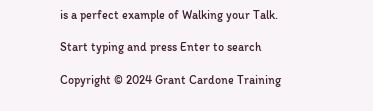is a perfect example of Walking your Talk.

Start typing and press Enter to search

Copyright © 2024 Grant Cardone Training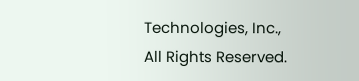Technologies, Inc., All Rights Reserved.